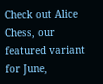Check out Alice Chess, our featured variant for June,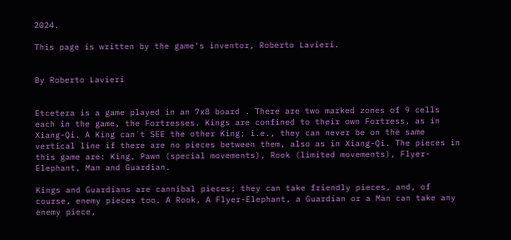2024.

This page is written by the game's inventor, Roberto Lavieri.


By Roberto Lavieri


Etcetera is a game played in an 7x8 board . There are two marked zones of 9 cells each in the game, the Fortresses. Kings are confined to their own Fortress, as in Xiang-Qi. A King can´t SEE the other King; i.e., they can never be on the same vertical line if there are no pieces between them, also as in Xiang-Qi. The pieces in this game are: King, Pawn (special movements), Rook (limited movements), Flyer-Elephant, Man and Guardian.

Kings and Guardians are cannibal pieces; they can take friendly pieces, and, of course, enemy pieces too. A Rook, A Flyer-Elephant, a Guardian or a Man can take any enemy piece,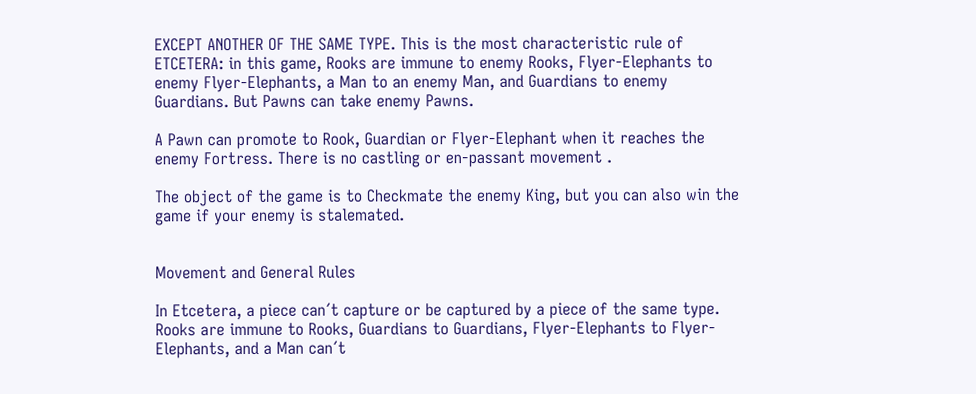EXCEPT ANOTHER OF THE SAME TYPE. This is the most characteristic rule of ETCETERA: in this game, Rooks are immune to enemy Rooks, Flyer-Elephants to enemy Flyer-Elephants, a Man to an enemy Man, and Guardians to enemy Guardians. But Pawns can take enemy Pawns.

A Pawn can promote to Rook, Guardian or Flyer-Elephant when it reaches the enemy Fortress. There is no castling or en-passant movement .

The object of the game is to Checkmate the enemy King, but you can also win the game if your enemy is stalemated.


Movement and General Rules

In Etcetera, a piece can´t capture or be captured by a piece of the same type. Rooks are immune to Rooks, Guardians to Guardians, Flyer-Elephants to Flyer-Elephants, and a Man can´t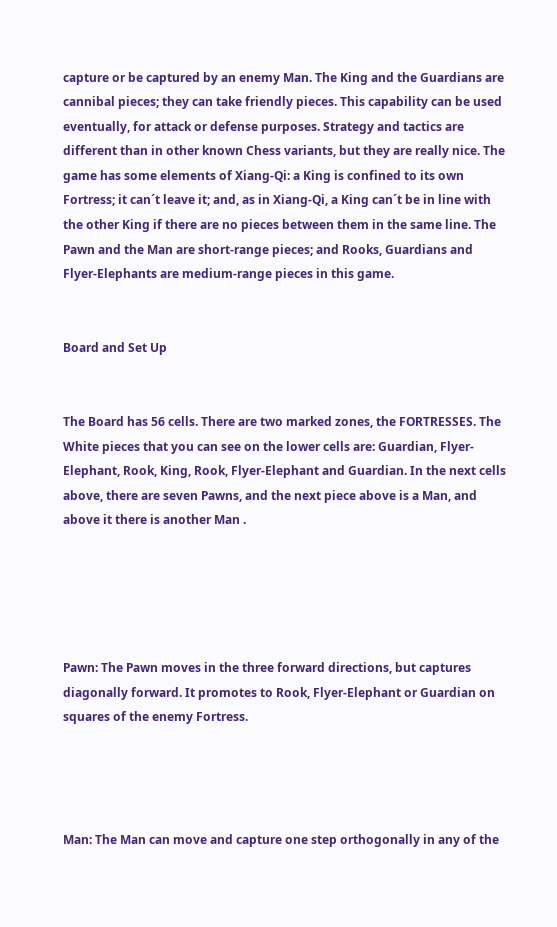capture or be captured by an enemy Man. The King and the Guardians are cannibal pieces; they can take friendly pieces. This capability can be used eventually, for attack or defense purposes. Strategy and tactics are different than in other known Chess variants, but they are really nice. The game has some elements of Xiang-Qi: a King is confined to its own Fortress; it can´t leave it; and, as in Xiang-Qi, a King can´t be in line with the other King if there are no pieces between them in the same line. The Pawn and the Man are short-range pieces; and Rooks, Guardians and Flyer-Elephants are medium-range pieces in this game.


Board and Set Up


The Board has 56 cells. There are two marked zones, the FORTRESSES. The White pieces that you can see on the lower cells are: Guardian, Flyer-Elephant, Rook, King, Rook, Flyer-Elephant and Guardian. In the next cells above, there are seven Pawns, and the next piece above is a Man, and above it there is another Man .





Pawn: The Pawn moves in the three forward directions, but captures diagonally forward. It promotes to Rook, Flyer-Elephant or Guardian on squares of the enemy Fortress.




Man: The Man can move and capture one step orthogonally in any of the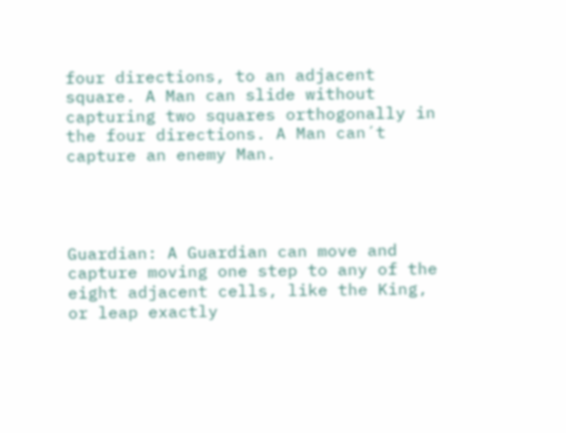four directions, to an adjacent square. A Man can slide without capturing two squares orthogonally in the four directions. A Man can´t capture an enemy Man.




Guardian: A Guardian can move and capture moving one step to any of the eight adjacent cells, like the King, or leap exactly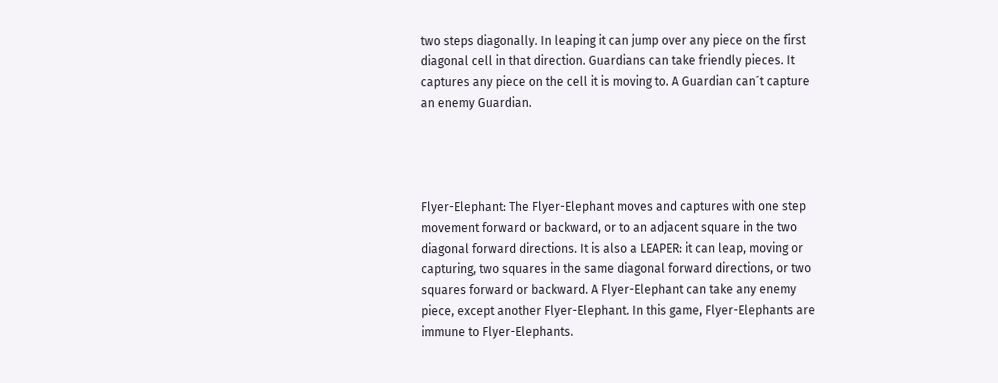two steps diagonally. In leaping it can jump over any piece on the first diagonal cell in that direction. Guardians can take friendly pieces. It captures any piece on the cell it is moving to. A Guardian can´t capture an enemy Guardian.




Flyer-Elephant: The Flyer-Elephant moves and captures with one step movement forward or backward, or to an adjacent square in the two diagonal forward directions. It is also a LEAPER: it can leap, moving or capturing, two squares in the same diagonal forward directions, or two squares forward or backward. A Flyer-Elephant can take any enemy piece, except another Flyer-Elephant. In this game, Flyer-Elephants are immune to Flyer-Elephants.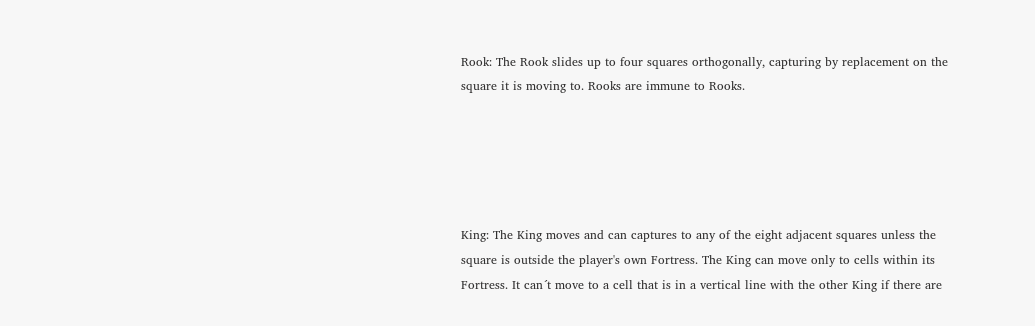Rook: The Rook slides up to four squares orthogonally, capturing by replacement on the square it is moving to. Rooks are immune to Rooks.





King: The King moves and can captures to any of the eight adjacent squares unless the square is outside the player's own Fortress. The King can move only to cells within its Fortress. It can´t move to a cell that is in a vertical line with the other King if there are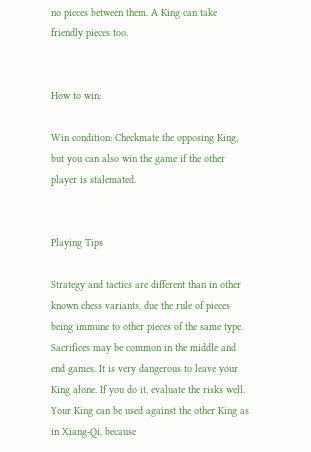no pieces between them. A King can take friendly pieces too.


How to win:

Win condition: Checkmate the opposing King, but you can also win the game if the other player is stalemated.


Playing Tips

Strategy and tactics are different than in other known chess variants, due the rule of pieces being immune to other pieces of the same type. Sacrifices may be common in the middle and end games. It is very dangerous to leave your King alone. If you do it, evaluate the risks well. Your King can be used against the other King as in Xiang-Qi, because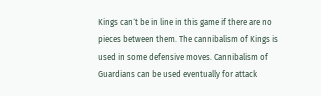Kings can´t be in line in this game if there are no pieces between them. The cannibalism of Kings is used in some defensive moves. Cannibalism of Guardians can be used eventually for attack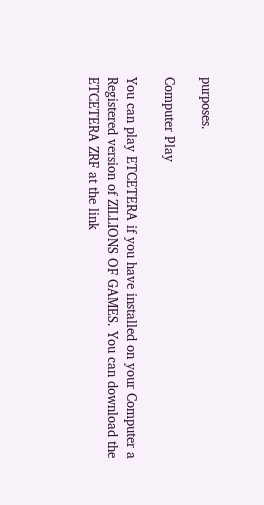purposes.

Computer Play

You can play ETCETERA if you have installed on your Computer a Registered version of ZILLIONS OF GAMES. You can download the ETCETERA ZRF at the link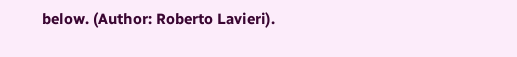below. (Author: Roberto Lavieri).